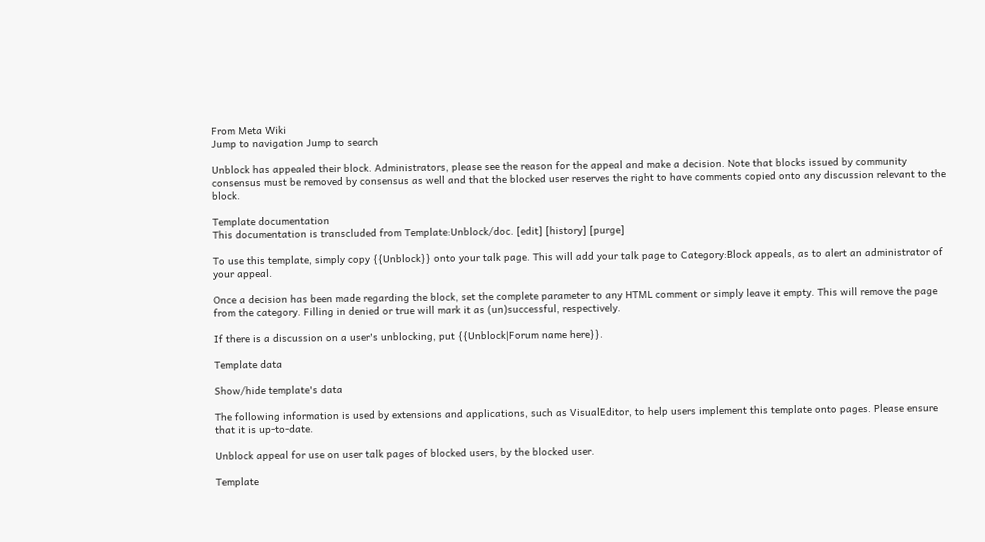From Meta Wiki
Jump to navigation Jump to search

Unblock has appealed their block. Administrators, please see the reason for the appeal and make a decision. Note that blocks issued by community consensus must be removed by consensus as well and that the blocked user reserves the right to have comments copied onto any discussion relevant to the block.

Template documentation
This documentation is transcluded from Template:Unblock/doc. [edit] [history] [purge]

To use this template, simply copy {{Unblock}} onto your talk page. This will add your talk page to Category:Block appeals, as to alert an administrator of your appeal.

Once a decision has been made regarding the block, set the complete parameter to any HTML comment or simply leave it empty. This will remove the page from the category. Filling in denied or true will mark it as (un)successful, respectively.

If there is a discussion on a user's unblocking, put {{Unblock|Forum name here}}.

Template data

Show/hide template's data

The following information is used by extensions and applications, such as VisualEditor, to help users implement this template onto pages. Please ensure that it is up-to-date.

Unblock appeal for use on user talk pages of blocked users, by the blocked user.

Template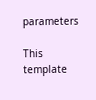parameters

This template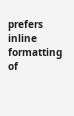prefers inline formatting of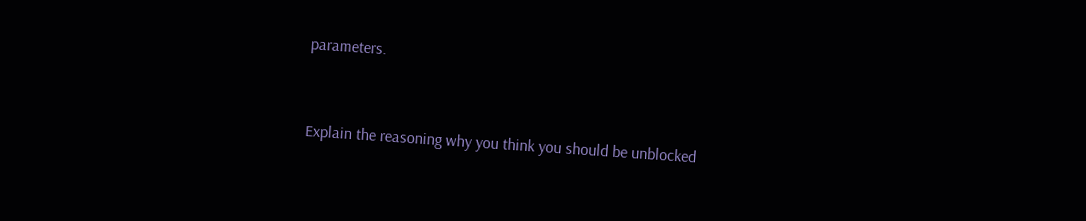parameters.


Explain the reasoning why you think you should be unblocked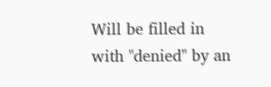Will be filled in with "denied" by an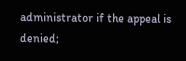administrator if the appeal is denied;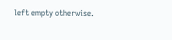left empty otherwise.